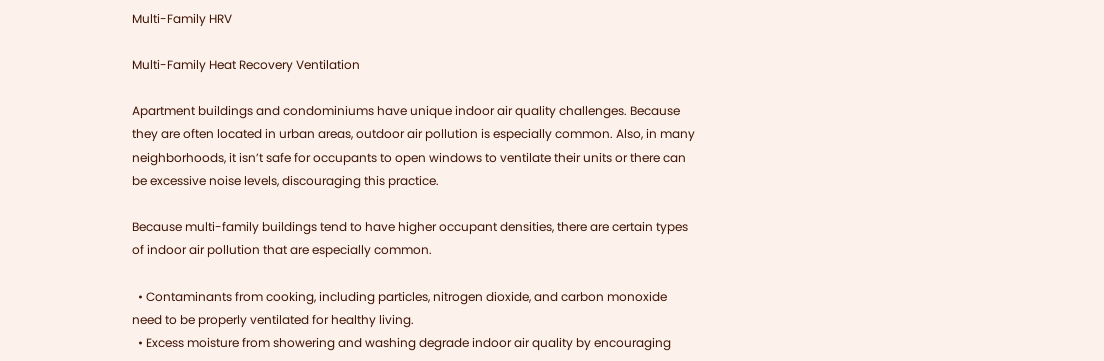Multi-Family HRV

Multi-Family Heat Recovery Ventilation

Apartment buildings and condominiums have unique indoor air quality challenges. Because they are often located in urban areas, outdoor air pollution is especially common. Also, in many neighborhoods, it isn’t safe for occupants to open windows to ventilate their units or there can be excessive noise levels, discouraging this practice.

Because multi-family buildings tend to have higher occupant densities, there are certain types of indoor air pollution that are especially common.

  • Contaminants from cooking, including particles, nitrogen dioxide, and carbon monoxide need to be properly ventilated for healthy living.
  • Excess moisture from showering and washing degrade indoor air quality by encouraging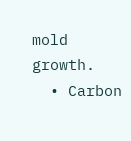mold growth.
  • Carbon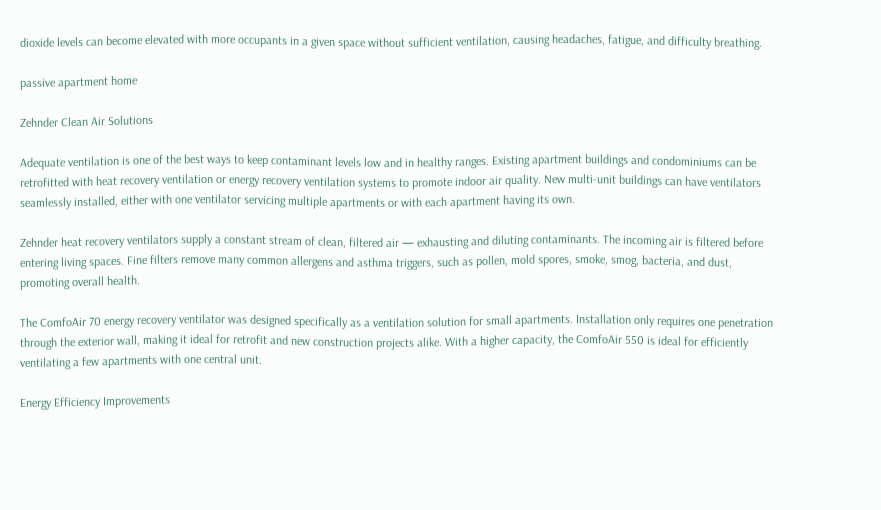dioxide levels can become elevated with more occupants in a given space without sufficient ventilation, causing headaches, fatigue, and difficulty breathing.

passive apartment home

Zehnder Clean Air Solutions

Adequate ventilation is one of the best ways to keep contaminant levels low and in healthy ranges. Existing apartment buildings and condominiums can be retrofitted with heat recovery ventilation or energy recovery ventilation systems to promote indoor air quality. New multi-unit buildings can have ventilators seamlessly installed, either with one ventilator servicing multiple apartments or with each apartment having its own.

Zehnder heat recovery ventilators supply a constant stream of clean, filtered air — exhausting and diluting contaminants. The incoming air is filtered before entering living spaces. Fine filters remove many common allergens and asthma triggers, such as pollen, mold spores, smoke, smog, bacteria, and dust, promoting overall health.

The ComfoAir 70 energy recovery ventilator was designed specifically as a ventilation solution for small apartments. Installation only requires one penetration through the exterior wall, making it ideal for retrofit and new construction projects alike. With a higher capacity, the ComfoAir 550 is ideal for efficiently ventilating a few apartments with one central unit.

Energy Efficiency Improvements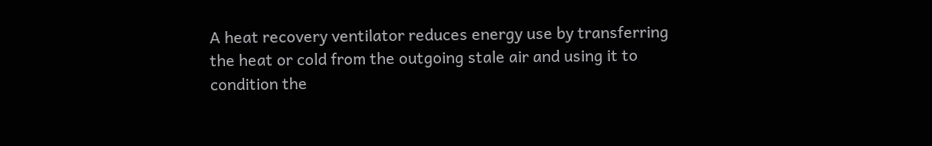A heat recovery ventilator reduces energy use by transferring the heat or cold from the outgoing stale air and using it to condition the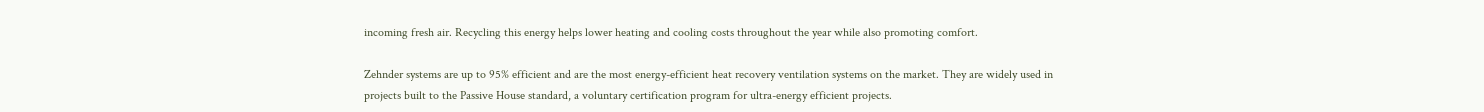incoming fresh air. Recycling this energy helps lower heating and cooling costs throughout the year while also promoting comfort.

Zehnder systems are up to 95% efficient and are the most energy-efficient heat recovery ventilation systems on the market. They are widely used in projects built to the Passive House standard, a voluntary certification program for ultra-energy efficient projects.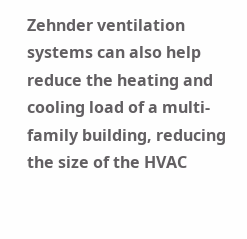Zehnder ventilation systems can also help reduce the heating and cooling load of a multi-family building, reducing the size of the HVAC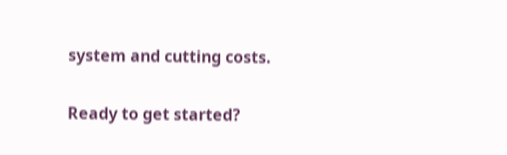system and cutting costs.

Ready to get started?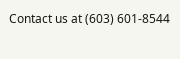Contact us at (603) 601-8544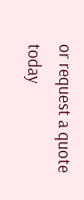or request a quote today